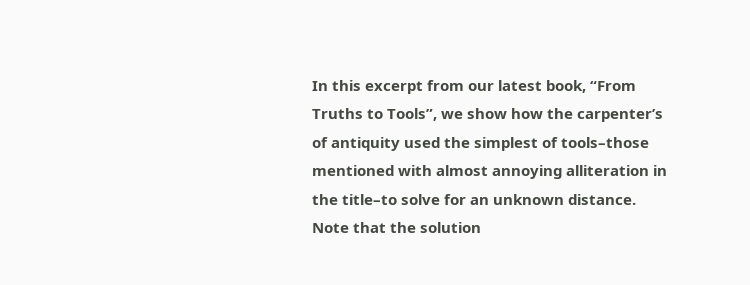In this excerpt from our latest book, “From Truths to Tools”, we show how the carpenter’s of antiquity used the simplest of tools–those mentioned with almost annoying alliteration in the title–to solve for an unknown distance. Note that the solution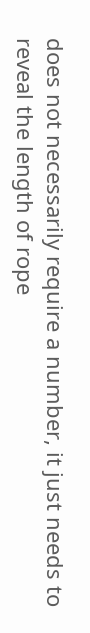does not necessarily require a number, it just needs to reveal the length of rope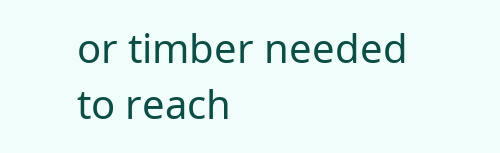or timber needed to reach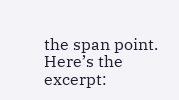the span point. Here’s the excerpt: